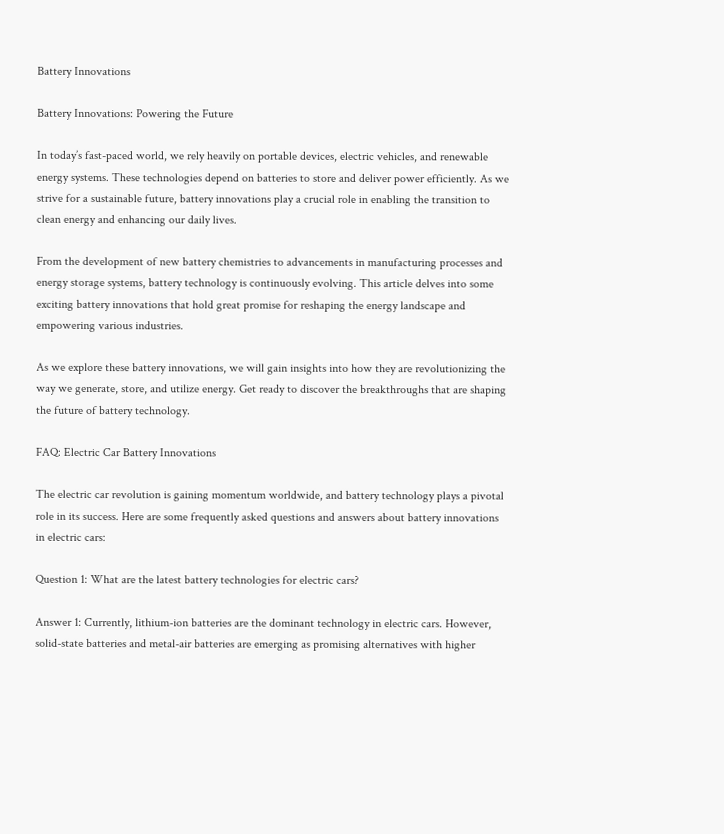Battery Innovations

Battery Innovations: Powering the Future

In today’s fast-paced world, we rely heavily on portable devices, electric vehicles, and renewable energy systems. These technologies depend on batteries to store and deliver power efficiently. As we strive for a sustainable future, battery innovations play a crucial role in enabling the transition to clean energy and enhancing our daily lives.

From the development of new battery chemistries to advancements in manufacturing processes and energy storage systems, battery technology is continuously evolving. This article delves into some exciting battery innovations that hold great promise for reshaping the energy landscape and empowering various industries.

As we explore these battery innovations, we will gain insights into how they are revolutionizing the way we generate, store, and utilize energy. Get ready to discover the breakthroughs that are shaping the future of battery technology.

FAQ: Electric Car Battery Innovations

The electric car revolution is gaining momentum worldwide, and battery technology plays a pivotal role in its success. Here are some frequently asked questions and answers about battery innovations in electric cars:

Question 1: What are the latest battery technologies for electric cars?

Answer 1: Currently, lithium-ion batteries are the dominant technology in electric cars. However, solid-state batteries and metal-air batteries are emerging as promising alternatives with higher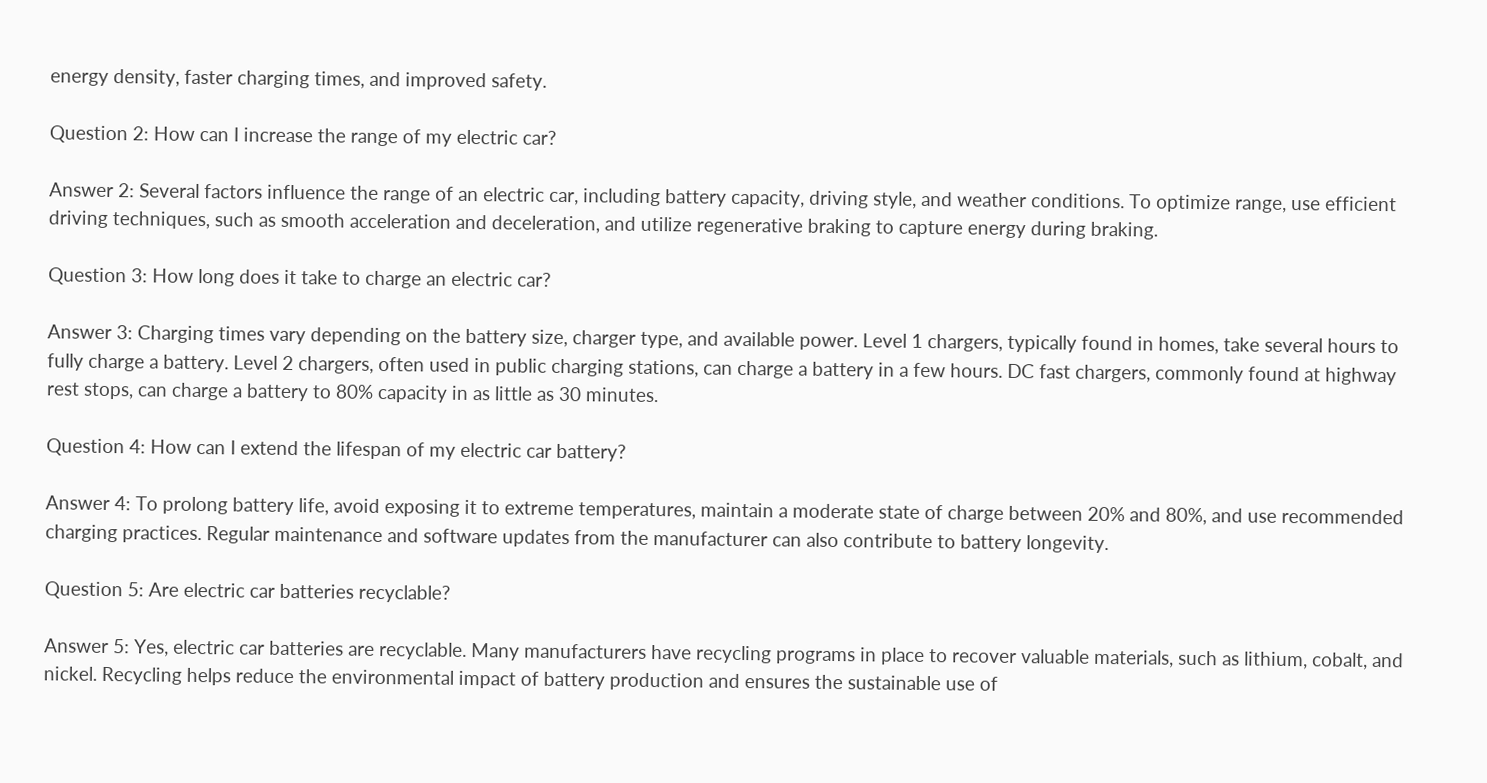energy density, faster charging times, and improved safety.

Question 2: How can I increase the range of my electric car?

Answer 2: Several factors influence the range of an electric car, including battery capacity, driving style, and weather conditions. To optimize range, use efficient driving techniques, such as smooth acceleration and deceleration, and utilize regenerative braking to capture energy during braking.

Question 3: How long does it take to charge an electric car?

Answer 3: Charging times vary depending on the battery size, charger type, and available power. Level 1 chargers, typically found in homes, take several hours to fully charge a battery. Level 2 chargers, often used in public charging stations, can charge a battery in a few hours. DC fast chargers, commonly found at highway rest stops, can charge a battery to 80% capacity in as little as 30 minutes.

Question 4: How can I extend the lifespan of my electric car battery?

Answer 4: To prolong battery life, avoid exposing it to extreme temperatures, maintain a moderate state of charge between 20% and 80%, and use recommended charging practices. Regular maintenance and software updates from the manufacturer can also contribute to battery longevity.

Question 5: Are electric car batteries recyclable?

Answer 5: Yes, electric car batteries are recyclable. Many manufacturers have recycling programs in place to recover valuable materials, such as lithium, cobalt, and nickel. Recycling helps reduce the environmental impact of battery production and ensures the sustainable use of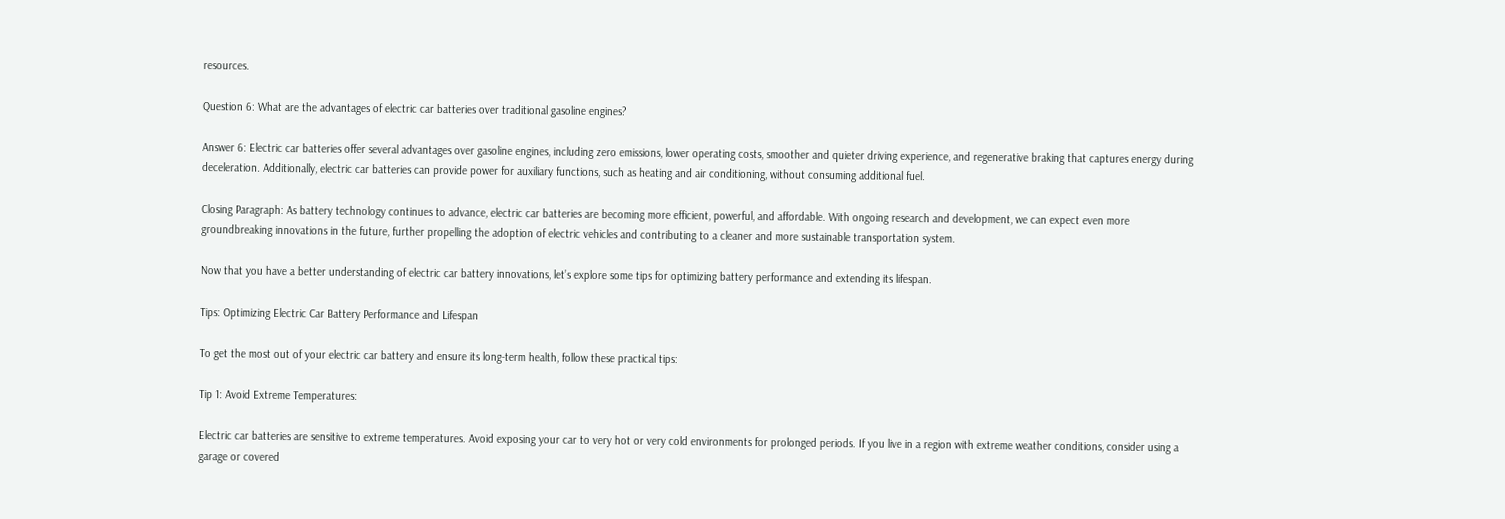resources.

Question 6: What are the advantages of electric car batteries over traditional gasoline engines?

Answer 6: Electric car batteries offer several advantages over gasoline engines, including zero emissions, lower operating costs, smoother and quieter driving experience, and regenerative braking that captures energy during deceleration. Additionally, electric car batteries can provide power for auxiliary functions, such as heating and air conditioning, without consuming additional fuel.

Closing Paragraph: As battery technology continues to advance, electric car batteries are becoming more efficient, powerful, and affordable. With ongoing research and development, we can expect even more groundbreaking innovations in the future, further propelling the adoption of electric vehicles and contributing to a cleaner and more sustainable transportation system.

Now that you have a better understanding of electric car battery innovations, let’s explore some tips for optimizing battery performance and extending its lifespan.

Tips: Optimizing Electric Car Battery Performance and Lifespan

To get the most out of your electric car battery and ensure its long-term health, follow these practical tips:

Tip 1: Avoid Extreme Temperatures:

Electric car batteries are sensitive to extreme temperatures. Avoid exposing your car to very hot or very cold environments for prolonged periods. If you live in a region with extreme weather conditions, consider using a garage or covered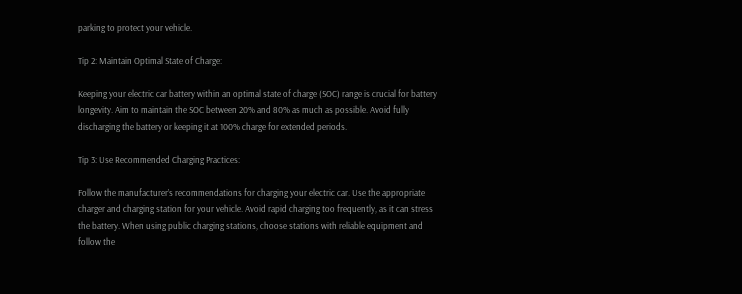parking to protect your vehicle.

Tip 2: Maintain Optimal State of Charge:

Keeping your electric car battery within an optimal state of charge (SOC) range is crucial for battery longevity. Aim to maintain the SOC between 20% and 80% as much as possible. Avoid fully discharging the battery or keeping it at 100% charge for extended periods.

Tip 3: Use Recommended Charging Practices:

Follow the manufacturer’s recommendations for charging your electric car. Use the appropriate charger and charging station for your vehicle. Avoid rapid charging too frequently, as it can stress the battery. When using public charging stations, choose stations with reliable equipment and follow the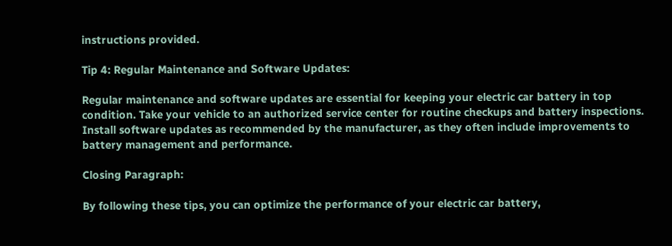instructions provided.

Tip 4: Regular Maintenance and Software Updates:

Regular maintenance and software updates are essential for keeping your electric car battery in top condition. Take your vehicle to an authorized service center for routine checkups and battery inspections. Install software updates as recommended by the manufacturer, as they often include improvements to battery management and performance.

Closing Paragraph:

By following these tips, you can optimize the performance of your electric car battery,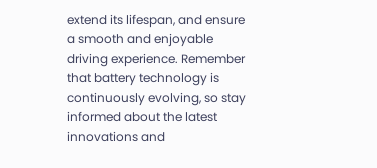extend its lifespan, and ensure a smooth and enjoyable driving experience. Remember that battery technology is continuously evolving, so stay informed about the latest innovations and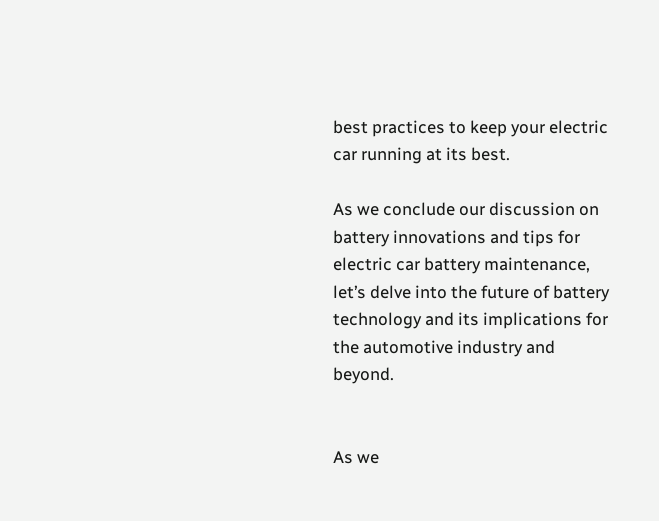best practices to keep your electric car running at its best.

As we conclude our discussion on battery innovations and tips for electric car battery maintenance, let’s delve into the future of battery technology and its implications for the automotive industry and beyond.


As we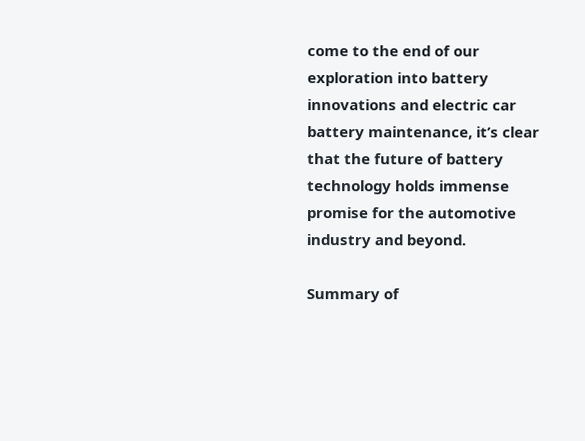come to the end of our exploration into battery innovations and electric car battery maintenance, it’s clear that the future of battery technology holds immense promise for the automotive industry and beyond.

Summary of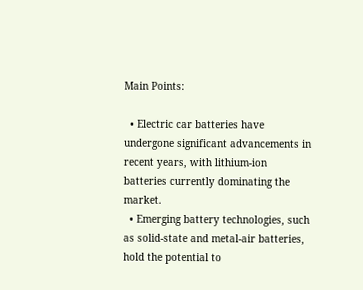Main Points:

  • Electric car batteries have undergone significant advancements in recent years, with lithium-ion batteries currently dominating the market.
  • Emerging battery technologies, such as solid-state and metal-air batteries, hold the potential to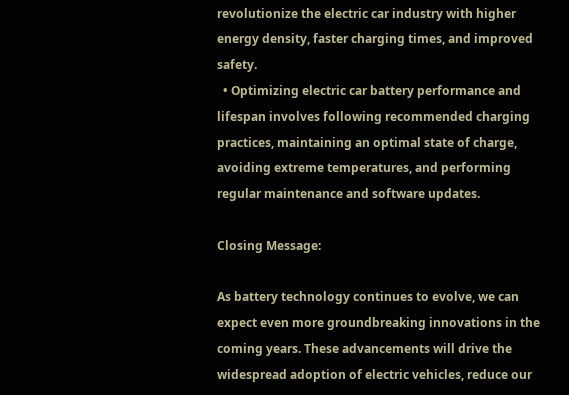revolutionize the electric car industry with higher energy density, faster charging times, and improved safety.
  • Optimizing electric car battery performance and lifespan involves following recommended charging practices, maintaining an optimal state of charge, avoiding extreme temperatures, and performing regular maintenance and software updates.

Closing Message:

As battery technology continues to evolve, we can expect even more groundbreaking innovations in the coming years. These advancements will drive the widespread adoption of electric vehicles, reduce our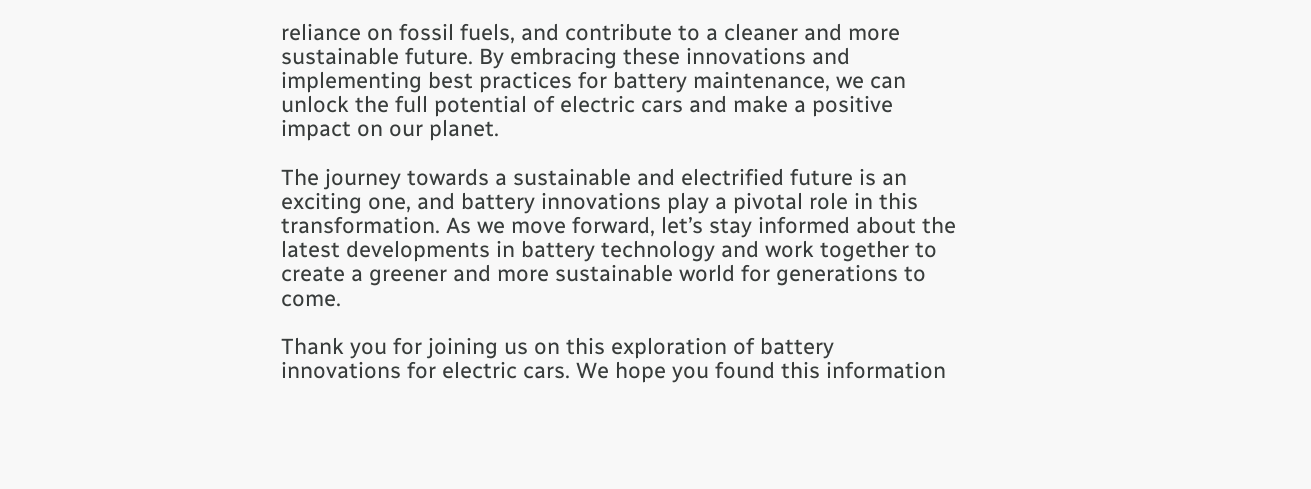reliance on fossil fuels, and contribute to a cleaner and more sustainable future. By embracing these innovations and implementing best practices for battery maintenance, we can unlock the full potential of electric cars and make a positive impact on our planet.

The journey towards a sustainable and electrified future is an exciting one, and battery innovations play a pivotal role in this transformation. As we move forward, let’s stay informed about the latest developments in battery technology and work together to create a greener and more sustainable world for generations to come.

Thank you for joining us on this exploration of battery innovations for electric cars. We hope you found this information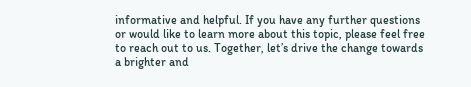informative and helpful. If you have any further questions or would like to learn more about this topic, please feel free to reach out to us. Together, let’s drive the change towards a brighter and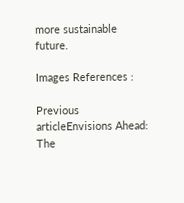more sustainable future.

Images References :

Previous articleEnvisions Ahead: The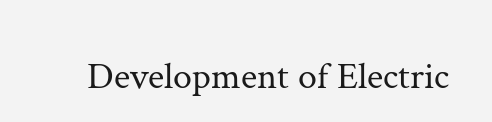Development of Electric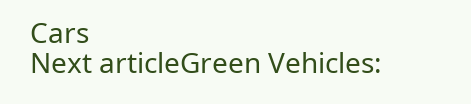Cars
Next articleGreen Vehicles: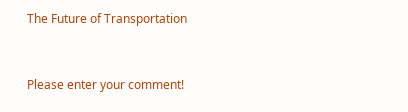The Future of Transportation


Please enter your comment!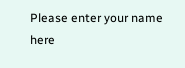Please enter your name here